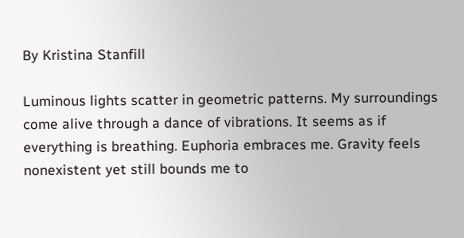By Kristina Stanfill

Luminous lights scatter in geometric patterns. My surroundings come alive through a dance of vibrations. It seems as if everything is breathing. Euphoria embraces me. Gravity feels nonexistent yet still bounds me to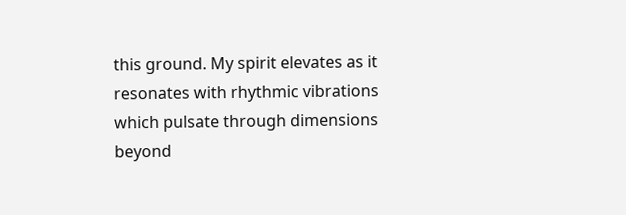this ground. My spirit elevates as it resonates with rhythmic vibrations which pulsate through dimensions beyond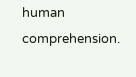human comprehension.